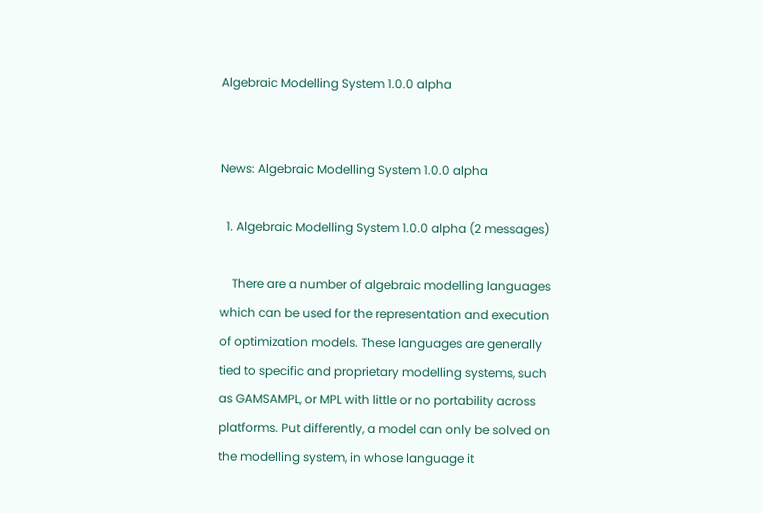Algebraic Modelling System 1.0.0 alpha


News: Algebraic Modelling System 1.0.0 alpha

  1. Algebraic Modelling System 1.0.0 alpha (2 messages)

    There are a number of algebraic modelling languages which can be used for the representation and execution of optimization models. These languages are generally tied to specific and proprietary modelling systems, such as GAMSAMPL, or MPL with little or no portability across platforms. Put differently, a model can only be solved on the modelling system, in whose language it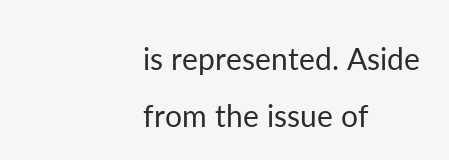is represented. Aside from the issue of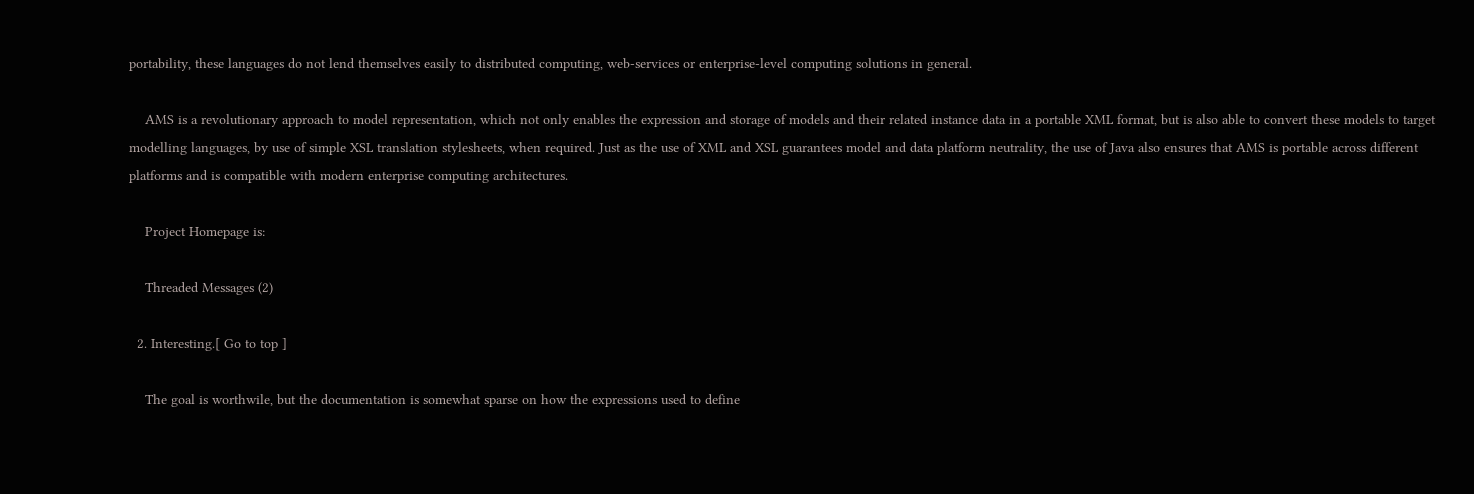portability, these languages do not lend themselves easily to distributed computing, web-services or enterprise-level computing solutions in general.

    AMS is a revolutionary approach to model representation, which not only enables the expression and storage of models and their related instance data in a portable XML format, but is also able to convert these models to target modelling languages, by use of simple XSL translation stylesheets, when required. Just as the use of XML and XSL guarantees model and data platform neutrality, the use of Java also ensures that AMS is portable across different platforms and is compatible with modern enterprise computing architectures.

    Project Homepage is:

    Threaded Messages (2)

  2. Interesting.[ Go to top ]

    The goal is worthwile, but the documentation is somewhat sparse on how the expressions used to define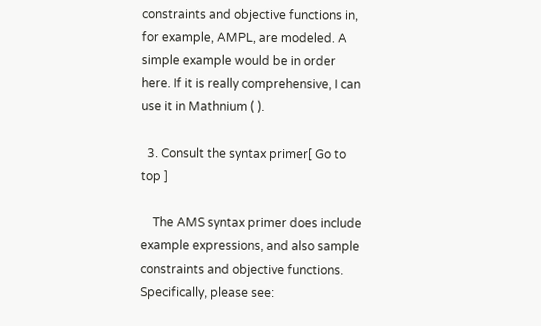constraints and objective functions in, for example, AMPL, are modeled. A simple example would be in order here. If it is really comprehensive, I can use it in Mathnium ( ).

  3. Consult the syntax primer[ Go to top ]

    The AMS syntax primer does include example expressions, and also sample constraints and objective functions. Specifically, please see: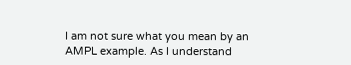I am not sure what you mean by an AMPL example. As I understand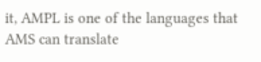it, AMPL is one of the languages that AMS can translate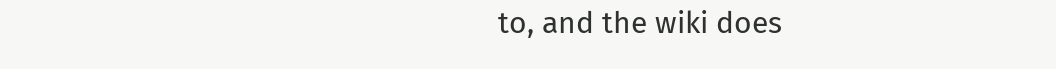to, and the wiki does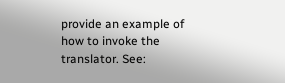provide an example of how to invoke the translator. See: